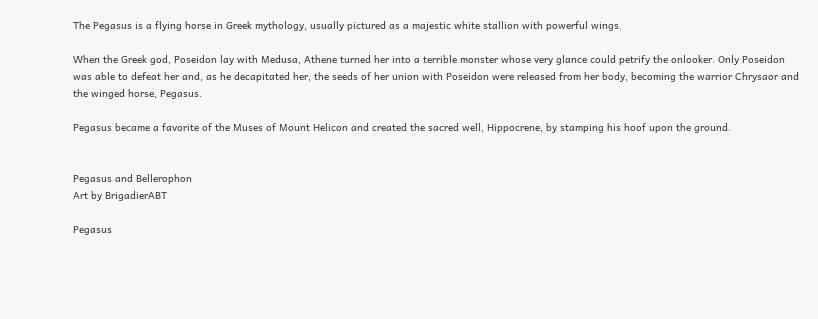The Pegasus is a flying horse in Greek mythology, usually pictured as a majestic white stallion with powerful wings.

When the Greek god, Poseidon lay with Medusa, Athene turned her into a terrible monster whose very glance could petrify the onlooker. Only Poseidon was able to defeat her and, as he decapitated her, the seeds of her union with Poseidon were released from her body, becoming the warrior Chrysaor and the winged horse, Pegasus.

Pegasus became a favorite of the Muses of Mount Helicon and created the sacred well, Hippocrene, by stamping his hoof upon the ground.


Pegasus and Bellerophon
Art by BrigadierABT

Pegasus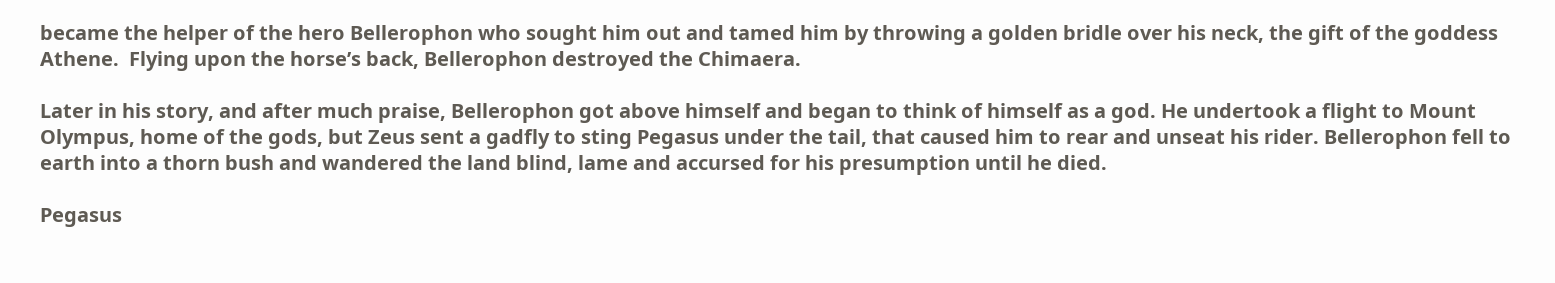became the helper of the hero Bellerophon who sought him out and tamed him by throwing a golden bridle over his neck, the gift of the goddess Athene.  Flying upon the horse’s back, Bellerophon destroyed the Chimaera.

Later in his story, and after much praise, Bellerophon got above himself and began to think of himself as a god. He undertook a flight to Mount Olympus, home of the gods, but Zeus sent a gadfly to sting Pegasus under the tail, that caused him to rear and unseat his rider. Bellerophon fell to earth into a thorn bush and wandered the land blind, lame and accursed for his presumption until he died.

Pegasus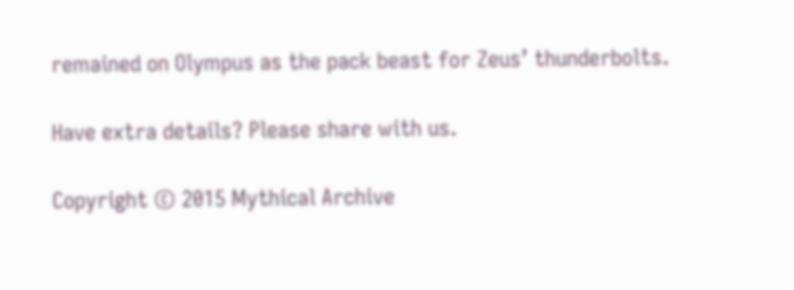remained on Olympus as the pack beast for Zeus’ thunderbolts.

Have extra details? Please share with us.

Copyright © 2015 Mythical Archive